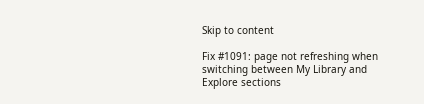Skip to content

Fix #1091: page not refreshing when switching between My Library and Explore sections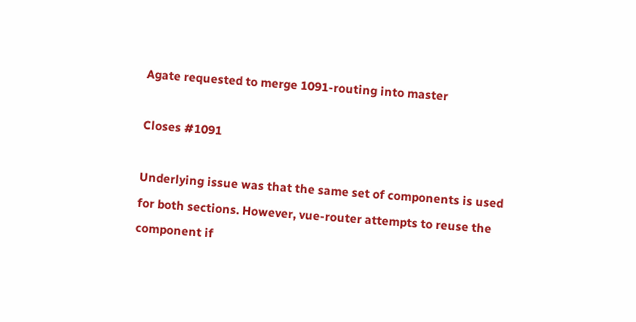Agate requested to merge 1091-routing into master

Closes #1091

Underlying issue was that the same set of components is used for both sections. However, vue-router attempts to reuse the component if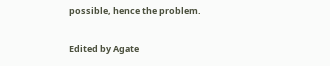possible, hence the problem.

Edited by Agate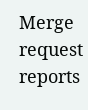Merge request reports